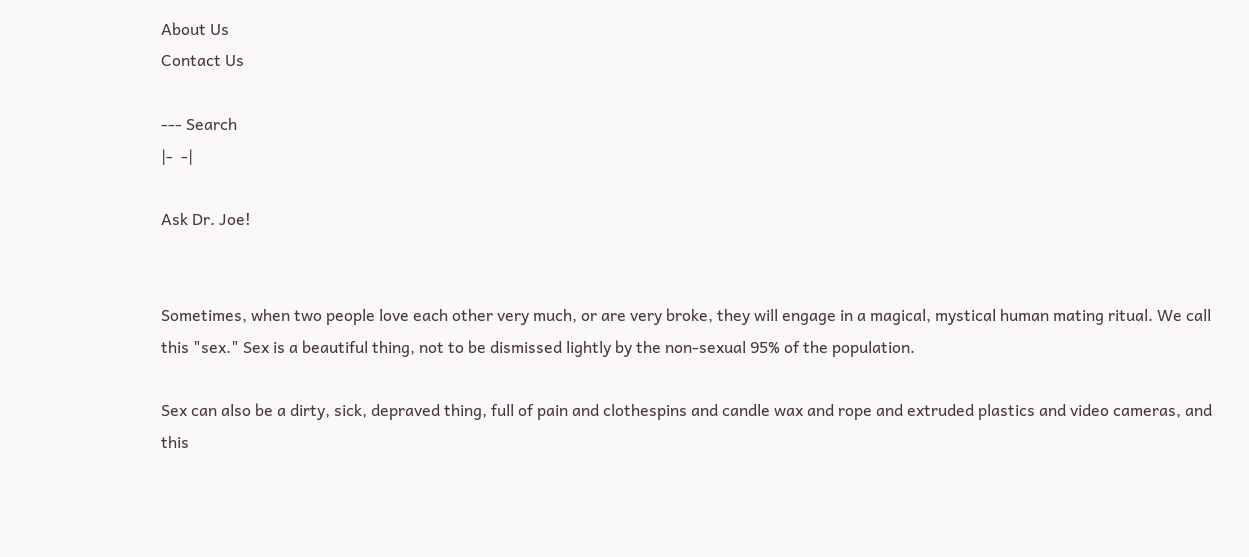About Us
Contact Us

--- Search
|-  -|

Ask Dr. Joe!


Sometimes, when two people love each other very much, or are very broke, they will engage in a magical, mystical human mating ritual. We call this "sex." Sex is a beautiful thing, not to be dismissed lightly by the non-sexual 95% of the population.

Sex can also be a dirty, sick, depraved thing, full of pain and clothespins and candle wax and rope and extruded plastics and video cameras, and this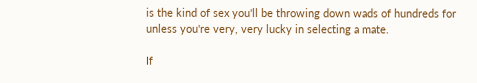is the kind of sex you'll be throwing down wads of hundreds for unless you're very, very lucky in selecting a mate.

If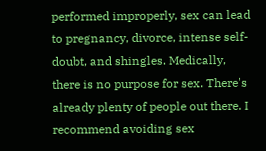performed improperly, sex can lead to pregnancy, divorce, intense self-doubt, and shingles. Medically, there is no purpose for sex. There's already plenty of people out there. I recommend avoiding sex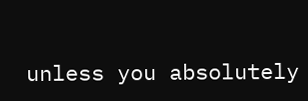unless you absolutely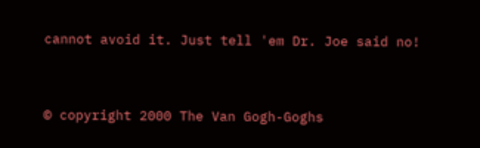cannot avoid it. Just tell 'em Dr. Joe said no!


© copyright 2000 The Van Gogh-Goghs